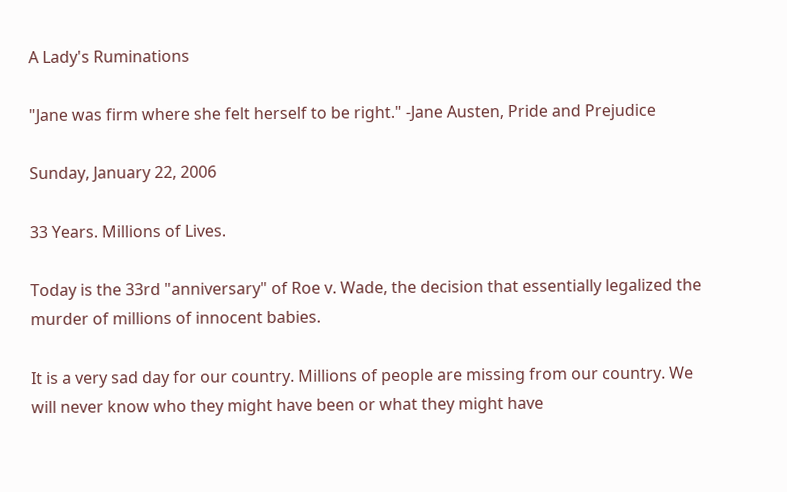A Lady's Ruminations

"Jane was firm where she felt herself to be right." -Jane Austen, Pride and Prejudice

Sunday, January 22, 2006

33 Years. Millions of Lives.

Today is the 33rd "anniversary" of Roe v. Wade, the decision that essentially legalized the murder of millions of innocent babies.

It is a very sad day for our country. Millions of people are missing from our country. We will never know who they might have been or what they might have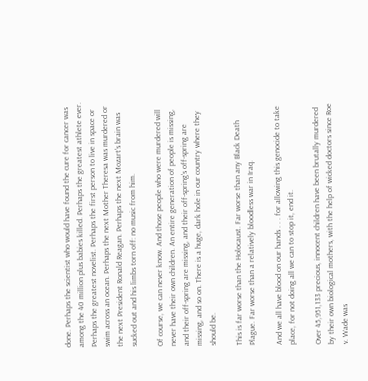done. Perhaps the scientist who would have found the cure for cancer was among the 40 million plus babies killed. Perhaps the greatest athlete ever. Perhaps the greatest novelist. Perhaps the first person to live in space or swim across an ocean. Perhaps the next Mother Theresa was murdered or the next President Ronald Reagan. Perhaps the next Mozart's brain was sucked out and his limbs torn off: no music from him.

Of course, we can never know. And those people who were murdered will never have their own children. An entire generation of people is missing, and their off-spring are missing, and their off-spring's off-spring are missing, and so on. There is a huge, dark hole in our country where they should be.

This is far worse than the Holocaust. Far worse than any Black Death Plague. Far worse than a relatively bloodless war in Iraq.

And we all have blood on our hands . . . for allowing this genocide to take place, for not doing all we can to stop it, end it.

Over 45,951,133 precious, innocent children have been brutally murdered by their own biological mothers, with the help of wicked doctors since Roe v. Wade was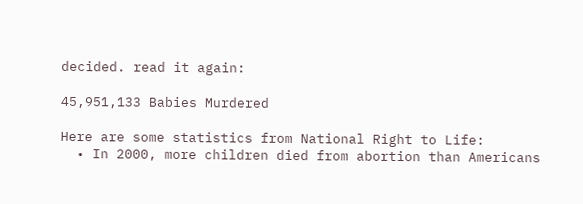decided. read it again:

45,951,133 Babies Murdered

Here are some statistics from National Right to Life:
  • In 2000, more children died from abortion than Americans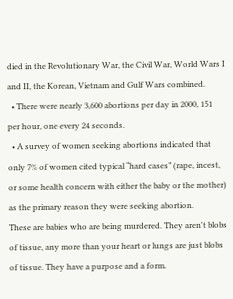died in the Revolutionary War, the Civil War, World Wars I and II, the Korean, Vietnam and Gulf Wars combined.
  • There were nearly 3,600 abortions per day in 2000, 151 per hour, one every 24 seconds.
  • A survey of women seeking abortions indicated that only 7% of women cited typical “hard cases” (rape, incest, or some health concern with either the baby or the mother) as the primary reason they were seeking abortion.
These are babies who are being murdered. They aren't blobs of tissue, any more than your heart or lungs are just blobs of tissue. They have a purpose and a form.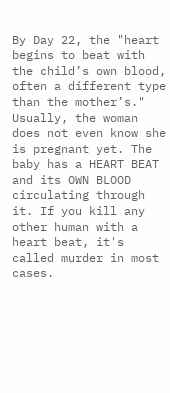By Day 22, the "heart begins to beat with the child’s own blood, often a different type than the mother’s." Usually, the woman does not even know she is pregnant yet. The baby has a HEART BEAT and its OWN BLOOD circulating through it. If you kill any other human with a heart beat, it's called murder in most cases.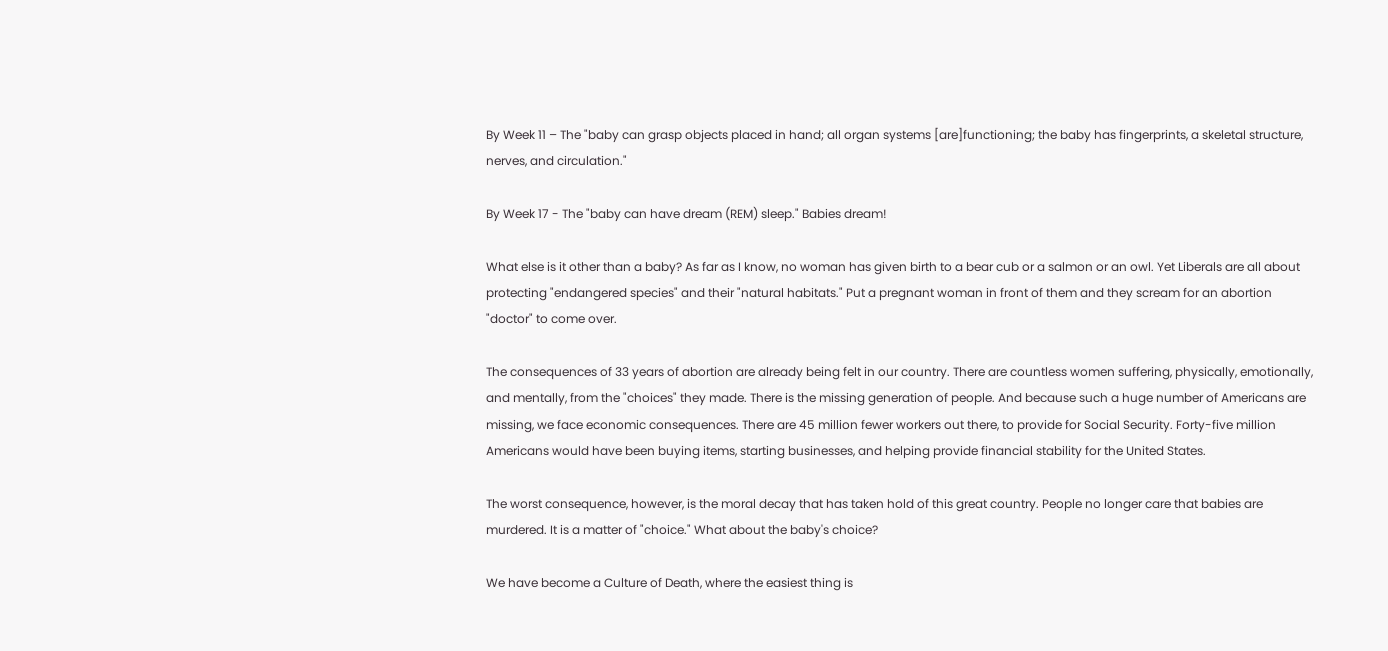By Week 11 – The "baby can grasp objects placed in hand; all organ systems [are]functioning; the baby has fingerprints, a skeletal structure, nerves, and circulation."

By Week 17 - The "baby can have dream (REM) sleep." Babies dream!

What else is it other than a baby? As far as I know, no woman has given birth to a bear cub or a salmon or an owl. Yet Liberals are all about protecting "endangered species" and their "natural habitats." Put a pregnant woman in front of them and they scream for an abortion "doctor" to come over.

The consequences of 33 years of abortion are already being felt in our country. There are countless women suffering, physically, emotionally, and mentally, from the "choices" they made. There is the missing generation of people. And because such a huge number of Americans are missing, we face economic consequences. There are 45 million fewer workers out there, to provide for Social Security. Forty-five million Americans would have been buying items, starting businesses, and helping provide financial stability for the United States.

The worst consequence, however, is the moral decay that has taken hold of this great country. People no longer care that babies are murdered. It is a matter of "choice." What about the baby's choice?

We have become a Culture of Death, where the easiest thing is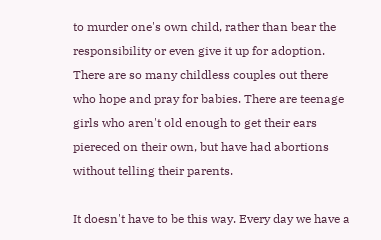to murder one's own child, rather than bear the responsibility or even give it up for adoption. There are so many childless couples out there who hope and pray for babies. There are teenage girls who aren't old enough to get their ears piereced on their own, but have had abortions without telling their parents.

It doesn't have to be this way. Every day we have a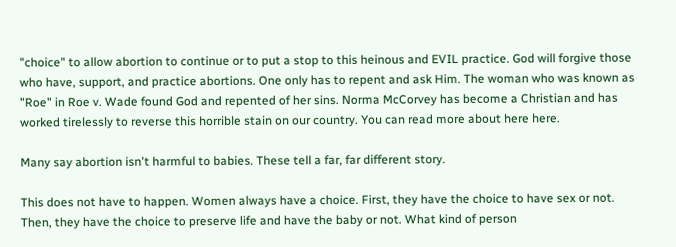"choice" to allow abortion to continue or to put a stop to this heinous and EVIL practice. God will forgive those who have, support, and practice abortions. One only has to repent and ask Him. The woman who was known as "Roe" in Roe v. Wade found God and repented of her sins. Norma McCorvey has become a Christian and has worked tirelessly to reverse this horrible stain on our country. You can read more about here here.

Many say abortion isn't harmful to babies. These tell a far, far different story.

This does not have to happen. Women always have a choice. First, they have the choice to have sex or not. Then, they have the choice to preserve life and have the baby or not. What kind of person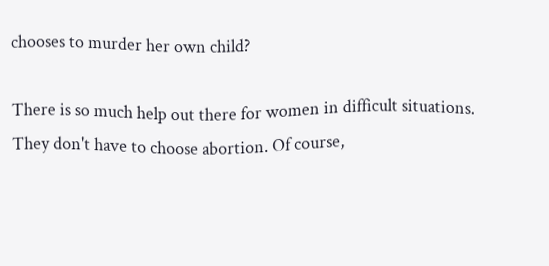chooses to murder her own child?

There is so much help out there for women in difficult situations. They don't have to choose abortion. Of course,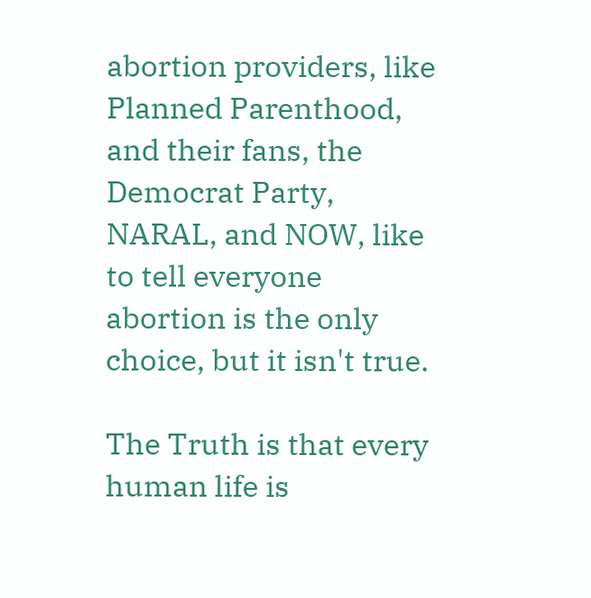abortion providers, like Planned Parenthood, and their fans, the Democrat Party, NARAL, and NOW, like to tell everyone abortion is the only choice, but it isn't true.

The Truth is that every human life is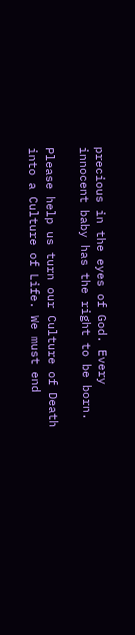precious in the eyes of God. Every innocent baby has the right to be born.

Please help us turn our Culture of Death into a Culture of Life. We must end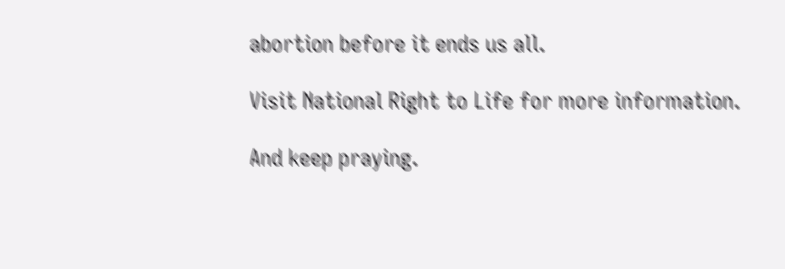abortion before it ends us all.

Visit National Right to Life for more information.

And keep praying.